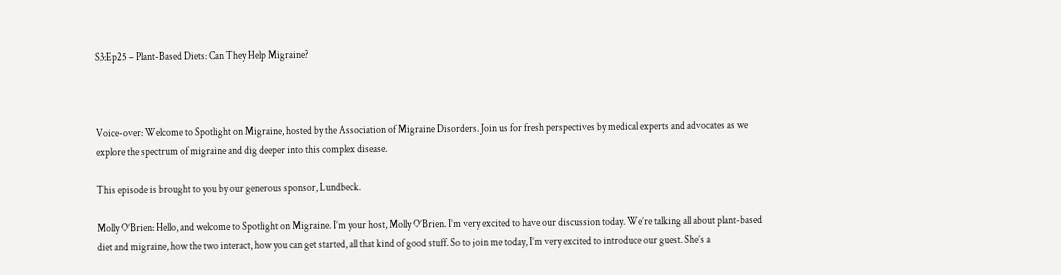S3:Ep25 – Plant-Based Diets: Can They Help Migraine?



Voice-over: Welcome to Spotlight on Migraine, hosted by the Association of Migraine Disorders. Join us for fresh perspectives by medical experts and advocates as we explore the spectrum of migraine and dig deeper into this complex disease.

This episode is brought to you by our generous sponsor, Lundbeck.

Molly O’Brien: Hello, and welcome to Spotlight on Migraine. I’m your host, Molly O’Brien. I’m very excited to have our discussion today. We’re talking all about plant-based diet and migraine, how the two interact, how you can get started, all that kind of good stuff. So to join me today, I’m very excited to introduce our guest. She’s a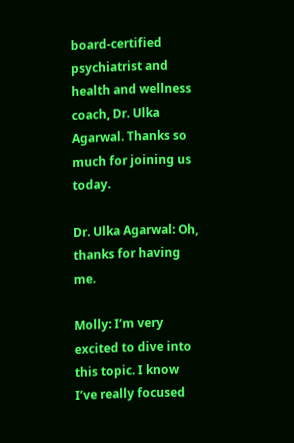board-certified psychiatrist and health and wellness coach, Dr. Ulka Agarwal. Thanks so much for joining us today.

Dr. Ulka Agarwal: Oh, thanks for having me.

Molly: I’m very excited to dive into this topic. I know I’ve really focused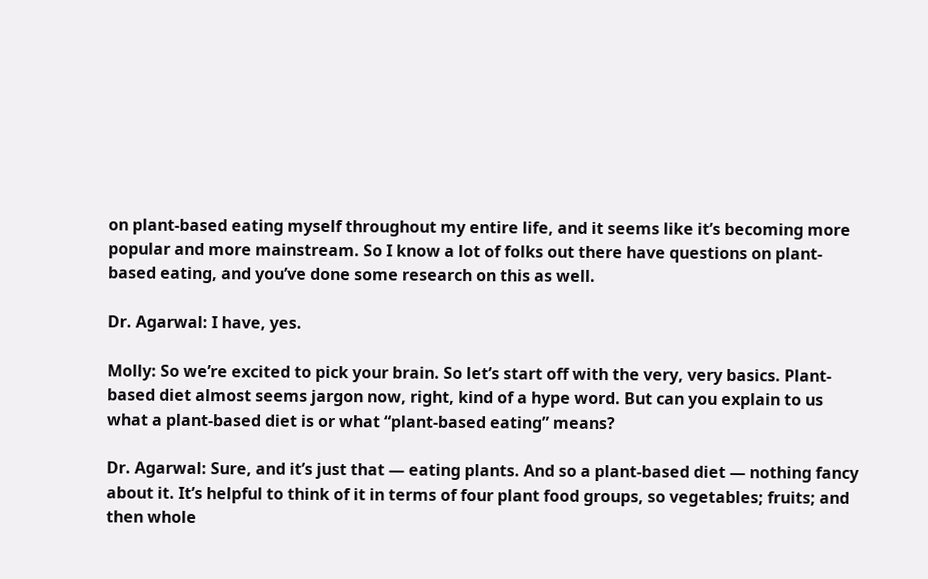on plant-based eating myself throughout my entire life, and it seems like it’s becoming more popular and more mainstream. So I know a lot of folks out there have questions on plant-based eating, and you’ve done some research on this as well.

Dr. Agarwal: I have, yes.

Molly: So we’re excited to pick your brain. So let’s start off with the very, very basics. Plant-based diet almost seems jargon now, right, kind of a hype word. But can you explain to us what a plant-based diet is or what “plant-based eating” means?

Dr. Agarwal: Sure, and it’s just that — eating plants. And so a plant-based diet — nothing fancy about it. It’s helpful to think of it in terms of four plant food groups, so vegetables; fruits; and then whole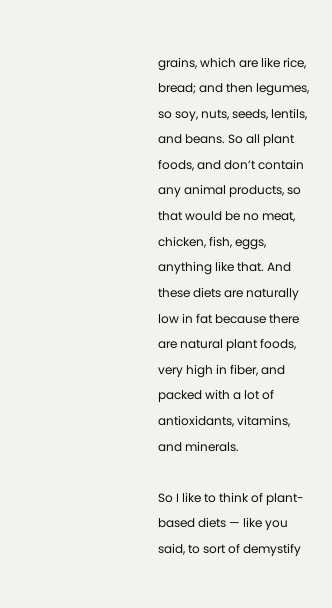grains, which are like rice, bread; and then legumes, so soy, nuts, seeds, lentils, and beans. So all plant foods, and don’t contain any animal products, so that would be no meat, chicken, fish, eggs, anything like that. And these diets are naturally low in fat because there are natural plant foods, very high in fiber, and packed with a lot of antioxidants, vitamins, and minerals.

So I like to think of plant-based diets — like you said, to sort of demystify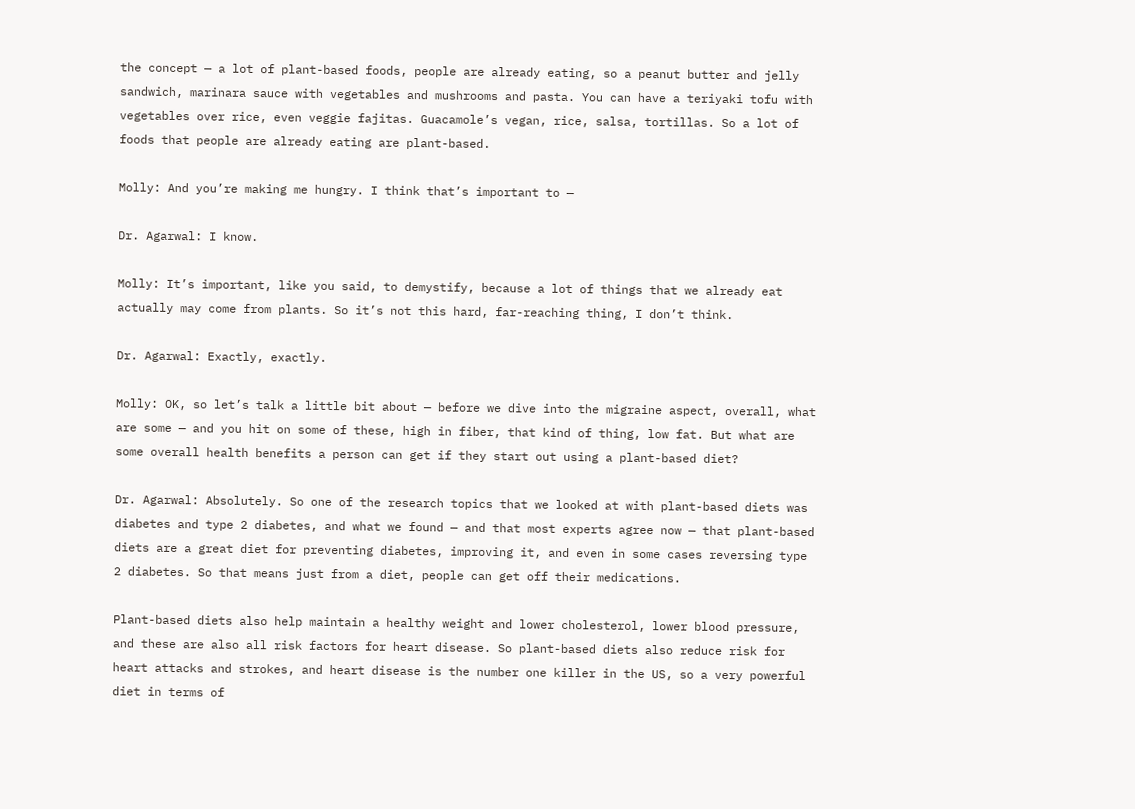the concept — a lot of plant-based foods, people are already eating, so a peanut butter and jelly sandwich, marinara sauce with vegetables and mushrooms and pasta. You can have a teriyaki tofu with vegetables over rice, even veggie fajitas. Guacamole’s vegan, rice, salsa, tortillas. So a lot of foods that people are already eating are plant-based.

Molly: And you’re making me hungry. I think that’s important to —

Dr. Agarwal: I know.

Molly: It’s important, like you said, to demystify, because a lot of things that we already eat actually may come from plants. So it’s not this hard, far-reaching thing, I don’t think.

Dr. Agarwal: Exactly, exactly.

Molly: OK, so let’s talk a little bit about — before we dive into the migraine aspect, overall, what are some — and you hit on some of these, high in fiber, that kind of thing, low fat. But what are some overall health benefits a person can get if they start out using a plant-based diet?

Dr. Agarwal: Absolutely. So one of the research topics that we looked at with plant-based diets was diabetes and type 2 diabetes, and what we found — and that most experts agree now — that plant-based diets are a great diet for preventing diabetes, improving it, and even in some cases reversing type 2 diabetes. So that means just from a diet, people can get off their medications.

Plant-based diets also help maintain a healthy weight and lower cholesterol, lower blood pressure, and these are also all risk factors for heart disease. So plant-based diets also reduce risk for heart attacks and strokes, and heart disease is the number one killer in the US, so a very powerful diet in terms of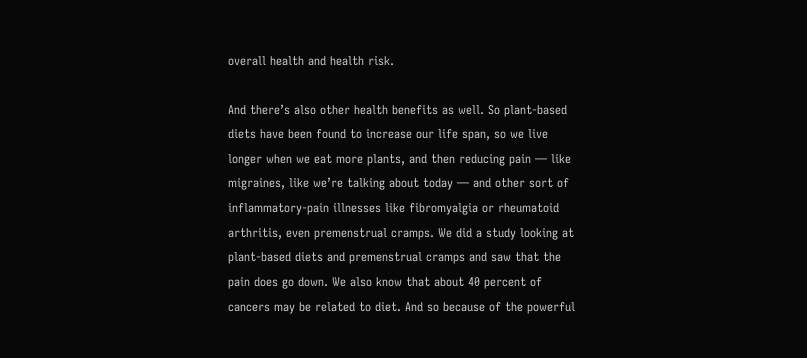overall health and health risk.

And there’s also other health benefits as well. So plant-based diets have been found to increase our life span, so we live longer when we eat more plants, and then reducing pain — like migraines, like we’re talking about today — and other sort of inflammatory-pain illnesses like fibromyalgia or rheumatoid arthritis, even premenstrual cramps. We did a study looking at plant-based diets and premenstrual cramps and saw that the pain does go down. We also know that about 40 percent of cancers may be related to diet. And so because of the powerful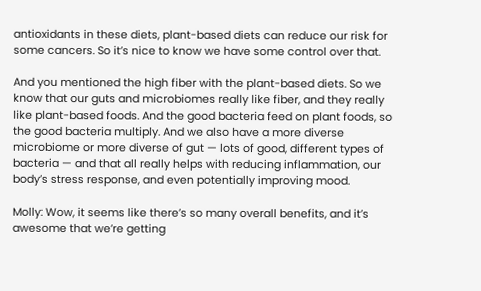antioxidants in these diets, plant-based diets can reduce our risk for some cancers. So it’s nice to know we have some control over that.

And you mentioned the high fiber with the plant-based diets. So we know that our guts and microbiomes really like fiber, and they really like plant-based foods. And the good bacteria feed on plant foods, so the good bacteria multiply. And we also have a more diverse microbiome or more diverse of gut — lots of good, different types of bacteria — and that all really helps with reducing inflammation, our body’s stress response, and even potentially improving mood.

Molly: Wow, it seems like there’s so many overall benefits, and it’s awesome that we’re getting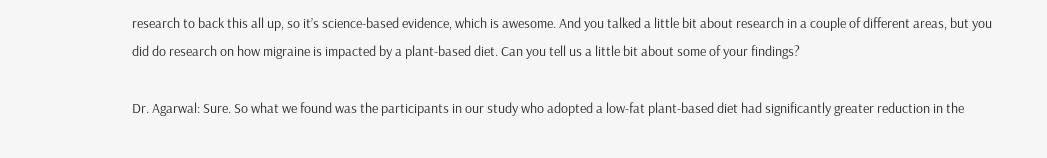research to back this all up, so it’s science-based evidence, which is awesome. And you talked a little bit about research in a couple of different areas, but you did do research on how migraine is impacted by a plant-based diet. Can you tell us a little bit about some of your findings?

Dr. Agarwal: Sure. So what we found was the participants in our study who adopted a low-fat plant-based diet had significantly greater reduction in the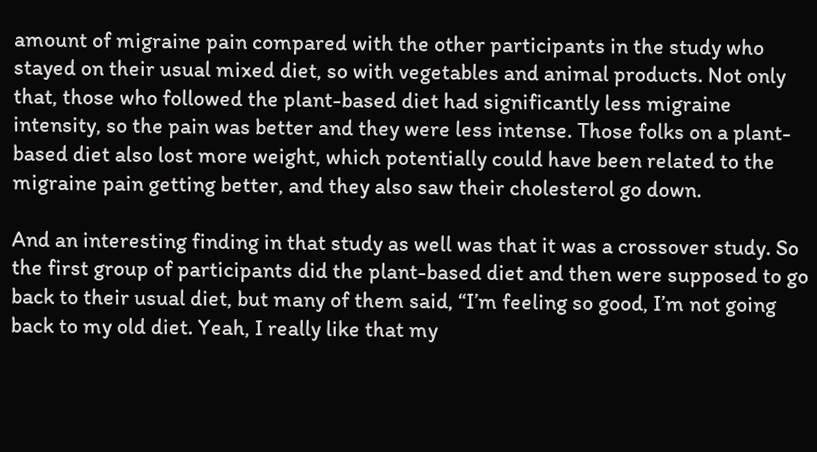amount of migraine pain compared with the other participants in the study who stayed on their usual mixed diet, so with vegetables and animal products. Not only that, those who followed the plant-based diet had significantly less migraine intensity, so the pain was better and they were less intense. Those folks on a plant-based diet also lost more weight, which potentially could have been related to the migraine pain getting better, and they also saw their cholesterol go down.

And an interesting finding in that study as well was that it was a crossover study. So the first group of participants did the plant-based diet and then were supposed to go back to their usual diet, but many of them said, “I’m feeling so good, I’m not going back to my old diet. Yeah, I really like that my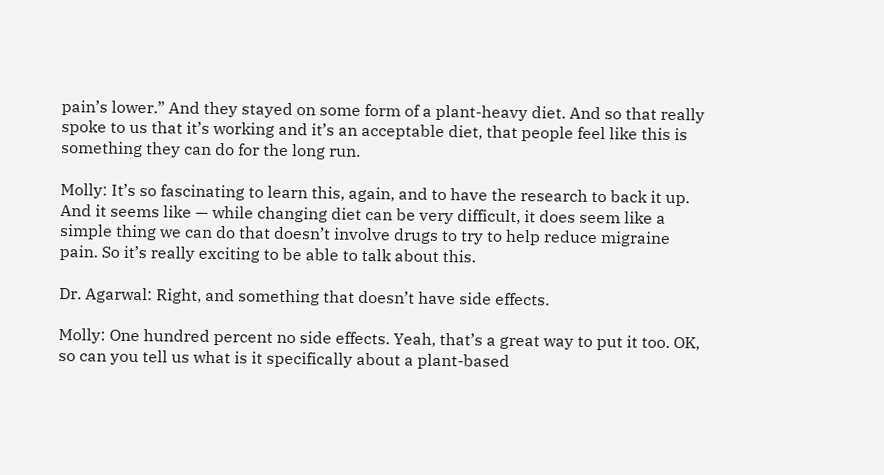pain’s lower.” And they stayed on some form of a plant-heavy diet. And so that really spoke to us that it’s working and it’s an acceptable diet, that people feel like this is something they can do for the long run.

Molly: It’s so fascinating to learn this, again, and to have the research to back it up. And it seems like — while changing diet can be very difficult, it does seem like a simple thing we can do that doesn’t involve drugs to try to help reduce migraine pain. So it’s really exciting to be able to talk about this.

Dr. Agarwal: Right, and something that doesn’t have side effects.

Molly: One hundred percent no side effects. Yeah, that’s a great way to put it too. OK, so can you tell us what is it specifically about a plant-based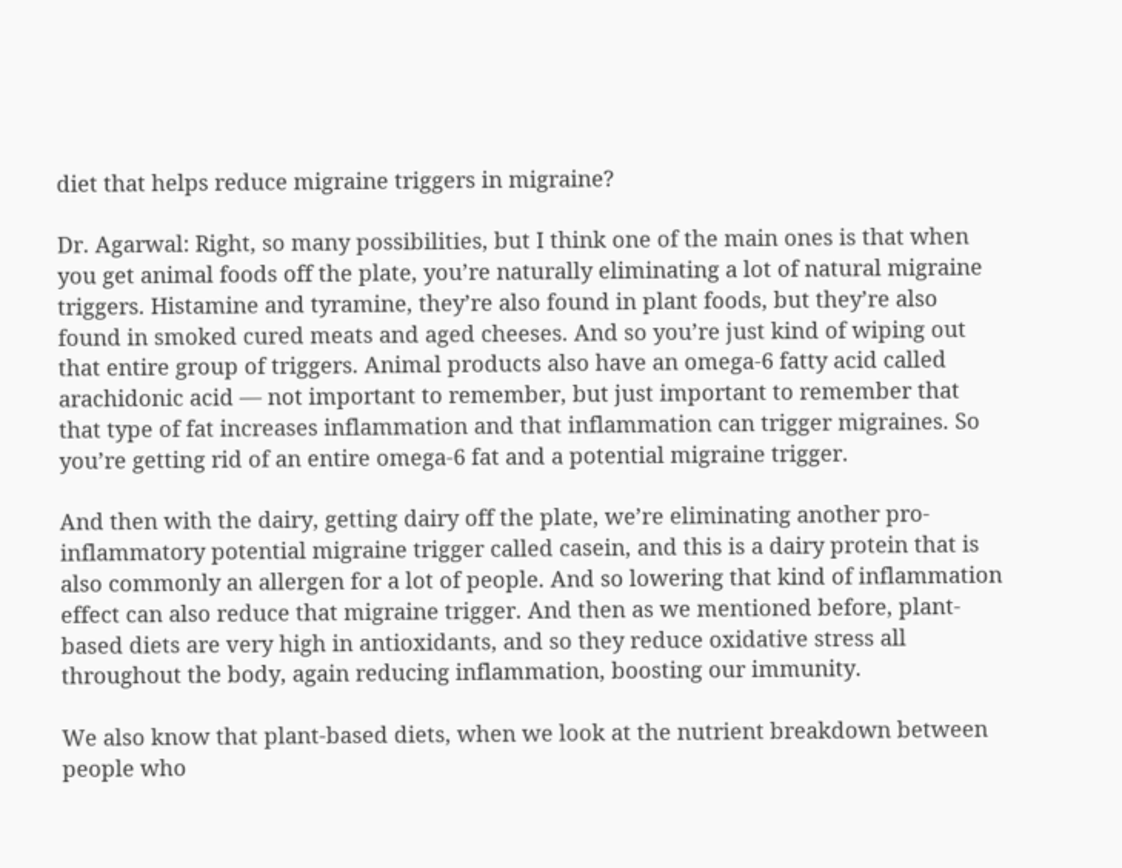diet that helps reduce migraine triggers in migraine?

Dr. Agarwal: Right, so many possibilities, but I think one of the main ones is that when you get animal foods off the plate, you’re naturally eliminating a lot of natural migraine triggers. Histamine and tyramine, they’re also found in plant foods, but they’re also found in smoked cured meats and aged cheeses. And so you’re just kind of wiping out that entire group of triggers. Animal products also have an omega-6 fatty acid called arachidonic acid — not important to remember, but just important to remember that that type of fat increases inflammation and that inflammation can trigger migraines. So you’re getting rid of an entire omega-6 fat and a potential migraine trigger.

And then with the dairy, getting dairy off the plate, we’re eliminating another pro-inflammatory potential migraine trigger called casein, and this is a dairy protein that is also commonly an allergen for a lot of people. And so lowering that kind of inflammation effect can also reduce that migraine trigger. And then as we mentioned before, plant-based diets are very high in antioxidants, and so they reduce oxidative stress all throughout the body, again reducing inflammation, boosting our immunity.

We also know that plant-based diets, when we look at the nutrient breakdown between people who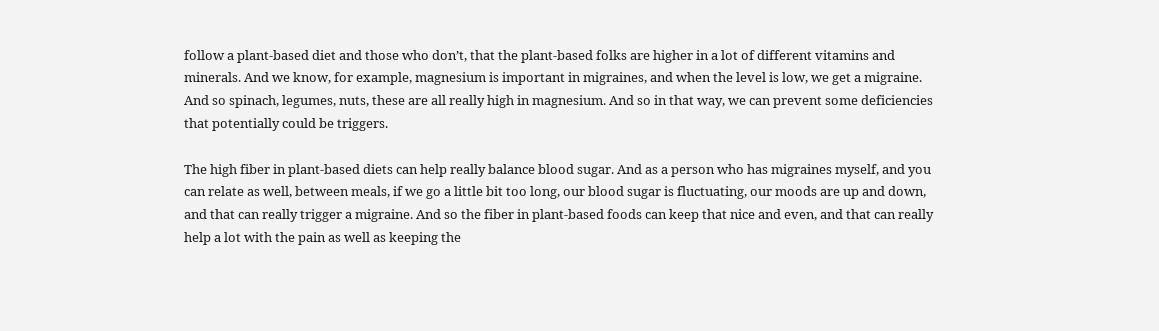follow a plant-based diet and those who don’t, that the plant-based folks are higher in a lot of different vitamins and minerals. And we know, for example, magnesium is important in migraines, and when the level is low, we get a migraine. And so spinach, legumes, nuts, these are all really high in magnesium. And so in that way, we can prevent some deficiencies that potentially could be triggers.

The high fiber in plant-based diets can help really balance blood sugar. And as a person who has migraines myself, and you can relate as well, between meals, if we go a little bit too long, our blood sugar is fluctuating, our moods are up and down, and that can really trigger a migraine. And so the fiber in plant-based foods can keep that nice and even, and that can really help a lot with the pain as well as keeping the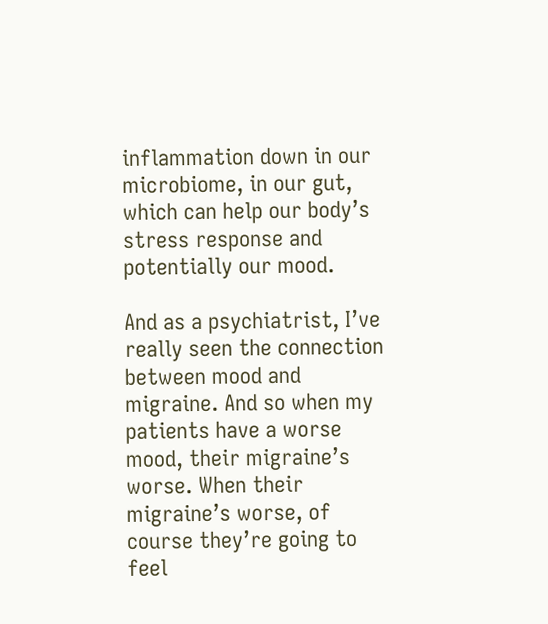inflammation down in our microbiome, in our gut, which can help our body’s stress response and potentially our mood.

And as a psychiatrist, I’ve really seen the connection between mood and migraine. And so when my patients have a worse mood, their migraine’s worse. When their migraine’s worse, of course they’re going to feel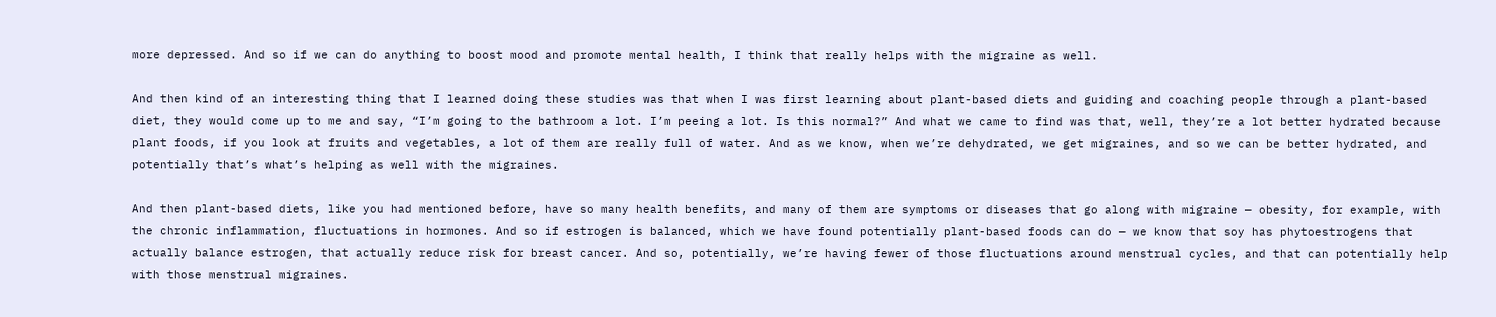more depressed. And so if we can do anything to boost mood and promote mental health, I think that really helps with the migraine as well.

And then kind of an interesting thing that I learned doing these studies was that when I was first learning about plant-based diets and guiding and coaching people through a plant-based diet, they would come up to me and say, “I’m going to the bathroom a lot. I’m peeing a lot. Is this normal?” And what we came to find was that, well, they’re a lot better hydrated because plant foods, if you look at fruits and vegetables, a lot of them are really full of water. And as we know, when we’re dehydrated, we get migraines, and so we can be better hydrated, and potentially that’s what’s helping as well with the migraines.

And then plant-based diets, like you had mentioned before, have so many health benefits, and many of them are symptoms or diseases that go along with migraine — obesity, for example, with the chronic inflammation, fluctuations in hormones. And so if estrogen is balanced, which we have found potentially plant-based foods can do — we know that soy has phytoestrogens that actually balance estrogen, that actually reduce risk for breast cancer. And so, potentially, we’re having fewer of those fluctuations around menstrual cycles, and that can potentially help with those menstrual migraines.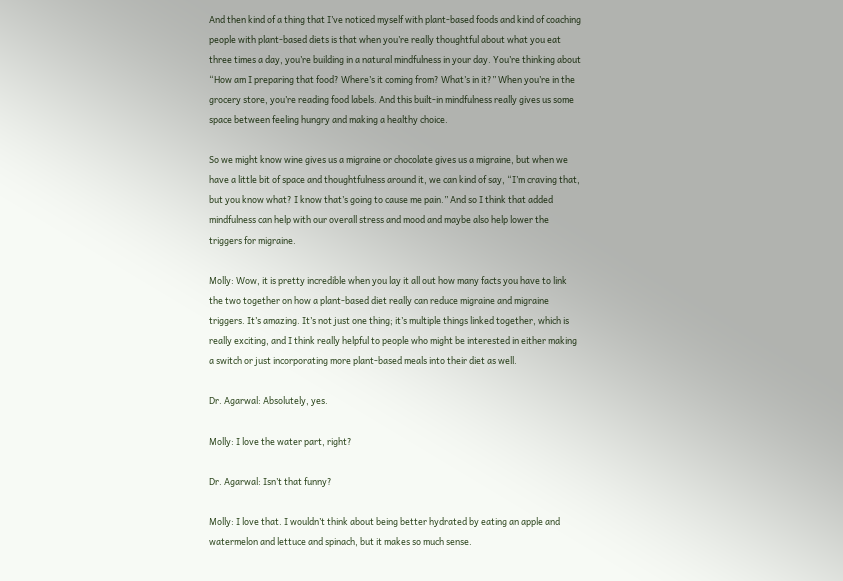And then kind of a thing that I’ve noticed myself with plant-based foods and kind of coaching people with plant-based diets is that when you’re really thoughtful about what you eat three times a day, you’re building in a natural mindfulness in your day. You’re thinking about “How am I preparing that food? Where’s it coming from? What’s in it?” When you’re in the grocery store, you’re reading food labels. And this built-in mindfulness really gives us some space between feeling hungry and making a healthy choice.

So we might know wine gives us a migraine or chocolate gives us a migraine, but when we have a little bit of space and thoughtfulness around it, we can kind of say, “I’m craving that, but you know what? I know that’s going to cause me pain.” And so I think that added mindfulness can help with our overall stress and mood and maybe also help lower the triggers for migraine.

Molly: Wow, it is pretty incredible when you lay it all out how many facts you have to link the two together on how a plant-based diet really can reduce migraine and migraine triggers. It’s amazing. It’s not just one thing; it’s multiple things linked together, which is really exciting, and I think really helpful to people who might be interested in either making a switch or just incorporating more plant-based meals into their diet as well.

Dr. Agarwal: Absolutely, yes.

Molly: I love the water part, right?

Dr. Agarwal: Isn’t that funny?

Molly: I love that. I wouldn’t think about being better hydrated by eating an apple and watermelon and lettuce and spinach, but it makes so much sense.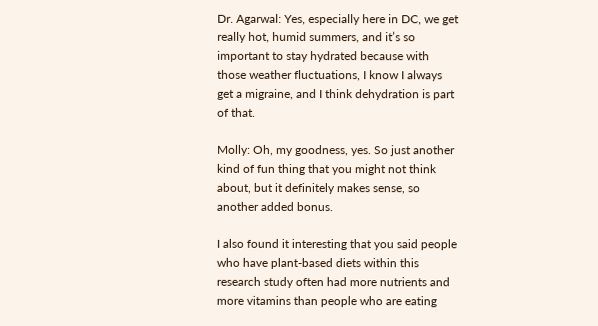Dr. Agarwal: Yes, especially here in DC, we get really hot, humid summers, and it’s so important to stay hydrated because with those weather fluctuations, I know I always get a migraine, and I think dehydration is part of that.

Molly: Oh, my goodness, yes. So just another kind of fun thing that you might not think about, but it definitely makes sense, so another added bonus.

I also found it interesting that you said people who have plant-based diets within this research study often had more nutrients and more vitamins than people who are eating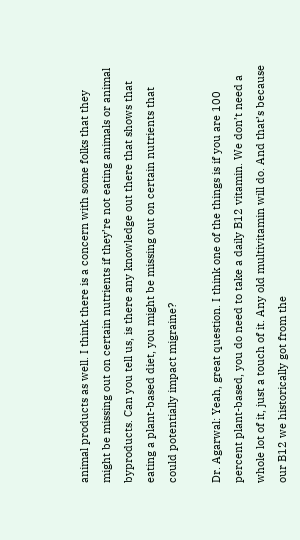animal products as well. I think there is a concern with some folks that they might be missing out on certain nutrients if they’re not eating animals or animal byproducts. Can you tell us, is there any knowledge out there that shows that eating a plant-based diet, you might be missing out on certain nutrients that could potentially impact migraine?

Dr. Agarwal: Yeah, great question. I think one of the things is if you are 100 percent plant-based, you do need to take a daily B12 vitamin. We don’t need a whole lot of it, just a touch of it. Any old multivitamin will do. And that’s because our B12 we historically got from the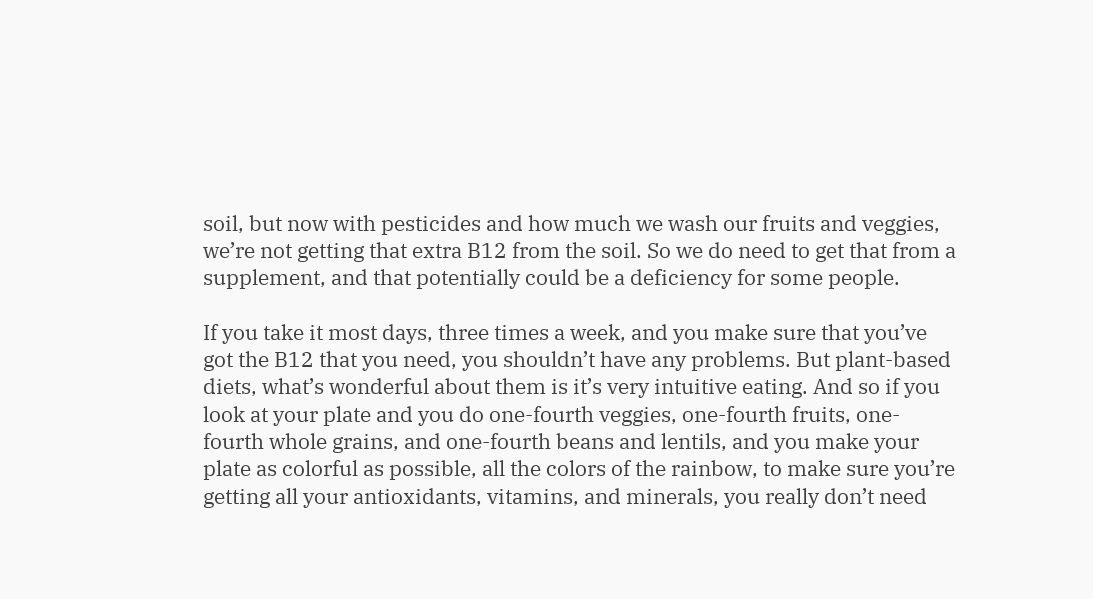soil, but now with pesticides and how much we wash our fruits and veggies, we’re not getting that extra B12 from the soil. So we do need to get that from a supplement, and that potentially could be a deficiency for some people.

If you take it most days, three times a week, and you make sure that you’ve got the B12 that you need, you shouldn’t have any problems. But plant-based diets, what’s wonderful about them is it’s very intuitive eating. And so if you look at your plate and you do one-fourth veggies, one-fourth fruits, one-fourth whole grains, and one-fourth beans and lentils, and you make your plate as colorful as possible, all the colors of the rainbow, to make sure you’re getting all your antioxidants, vitamins, and minerals, you really don’t need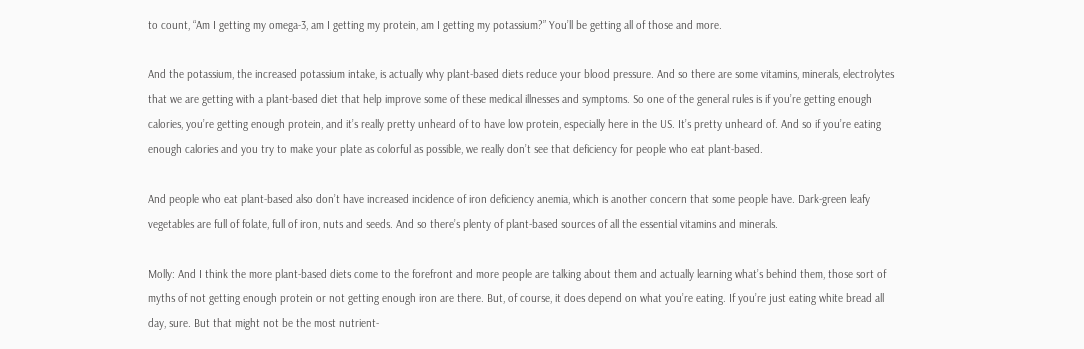to count, “Am I getting my omega-3, am I getting my protein, am I getting my potassium?” You’ll be getting all of those and more.

And the potassium, the increased potassium intake, is actually why plant-based diets reduce your blood pressure. And so there are some vitamins, minerals, electrolytes that we are getting with a plant-based diet that help improve some of these medical illnesses and symptoms. So one of the general rules is if you’re getting enough calories, you’re getting enough protein, and it’s really pretty unheard of to have low protein, especially here in the US. It’s pretty unheard of. And so if you’re eating enough calories and you try to make your plate as colorful as possible, we really don’t see that deficiency for people who eat plant-based.

And people who eat plant-based also don’t have increased incidence of iron deficiency anemia, which is another concern that some people have. Dark-green leafy vegetables are full of folate, full of iron, nuts and seeds. And so there’s plenty of plant-based sources of all the essential vitamins and minerals.

Molly: And I think the more plant-based diets come to the forefront and more people are talking about them and actually learning what’s behind them, those sort of myths of not getting enough protein or not getting enough iron are there. But, of course, it does depend on what you’re eating. If you’re just eating white bread all day, sure. But that might not be the most nutrient-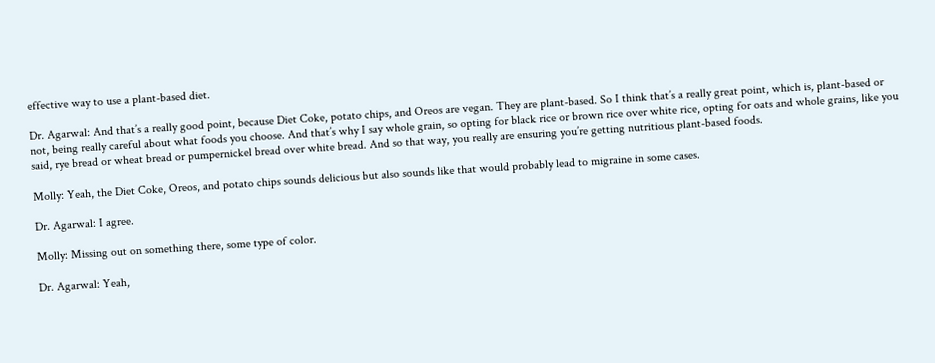effective way to use a plant-based diet.

Dr. Agarwal: And that’s a really good point, because Diet Coke, potato chips, and Oreos are vegan. They are plant-based. So I think that’s a really great point, which is, plant-based or not, being really careful about what foods you choose. And that’s why I say whole grain, so opting for black rice or brown rice over white rice, opting for oats and whole grains, like you said, rye bread or wheat bread or pumpernickel bread over white bread. And so that way, you really are ensuring you’re getting nutritious plant-based foods.

Molly: Yeah, the Diet Coke, Oreos, and potato chips sounds delicious but also sounds like that would probably lead to migraine in some cases.

Dr. Agarwal: I agree.

Molly: Missing out on something there, some type of color.

Dr. Agarwal: Yeah,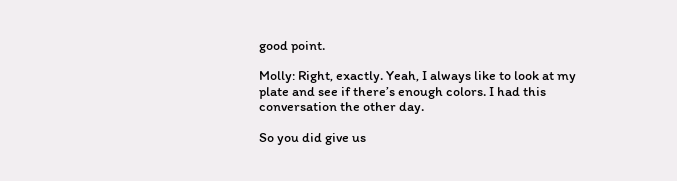good point.

Molly: Right, exactly. Yeah, I always like to look at my plate and see if there’s enough colors. I had this conversation the other day.

So you did give us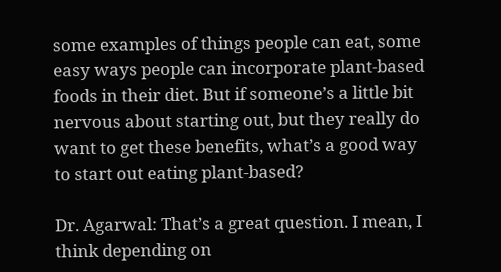some examples of things people can eat, some easy ways people can incorporate plant-based foods in their diet. But if someone’s a little bit nervous about starting out, but they really do want to get these benefits, what’s a good way to start out eating plant-based?

Dr. Agarwal: That’s a great question. I mean, I think depending on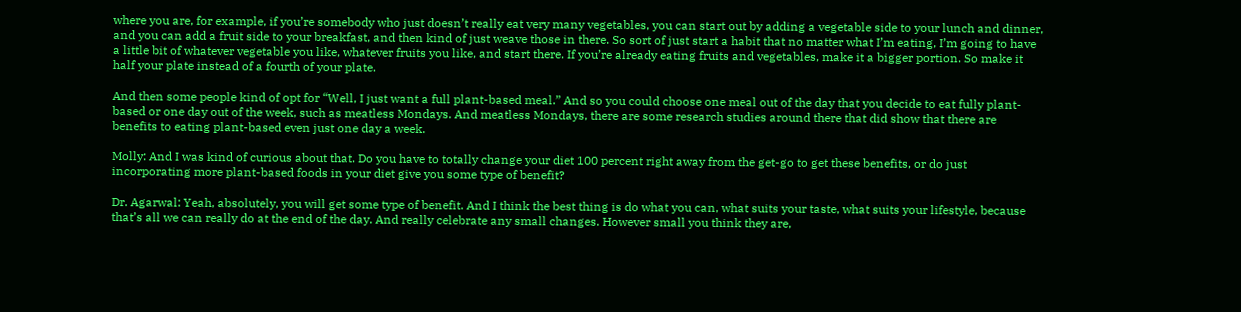where you are, for example, if you’re somebody who just doesn’t really eat very many vegetables, you can start out by adding a vegetable side to your lunch and dinner, and you can add a fruit side to your breakfast, and then kind of just weave those in there. So sort of just start a habit that no matter what I’m eating, I’m going to have a little bit of whatever vegetable you like, whatever fruits you like, and start there. If you’re already eating fruits and vegetables, make it a bigger portion. So make it half your plate instead of a fourth of your plate.

And then some people kind of opt for “Well, I just want a full plant-based meal.” And so you could choose one meal out of the day that you decide to eat fully plant-based or one day out of the week, such as meatless Mondays. And meatless Mondays, there are some research studies around there that did show that there are benefits to eating plant-based even just one day a week.

Molly: And I was kind of curious about that. Do you have to totally change your diet 100 percent right away from the get-go to get these benefits, or do just incorporating more plant-based foods in your diet give you some type of benefit?

Dr. Agarwal: Yeah, absolutely, you will get some type of benefit. And I think the best thing is do what you can, what suits your taste, what suits your lifestyle, because that’s all we can really do at the end of the day. And really celebrate any small changes. However small you think they are,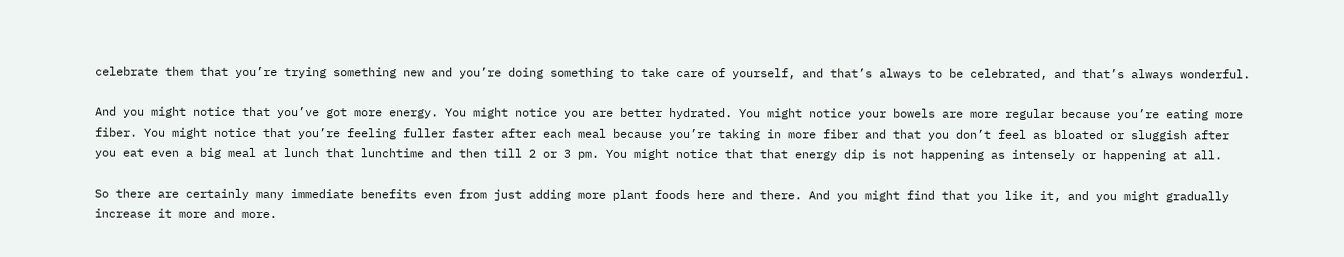celebrate them that you’re trying something new and you’re doing something to take care of yourself, and that’s always to be celebrated, and that’s always wonderful.

And you might notice that you’ve got more energy. You might notice you are better hydrated. You might notice your bowels are more regular because you’re eating more fiber. You might notice that you’re feeling fuller faster after each meal because you’re taking in more fiber and that you don’t feel as bloated or sluggish after you eat even a big meal at lunch that lunchtime and then till 2 or 3 pm. You might notice that that energy dip is not happening as intensely or happening at all.

So there are certainly many immediate benefits even from just adding more plant foods here and there. And you might find that you like it, and you might gradually increase it more and more.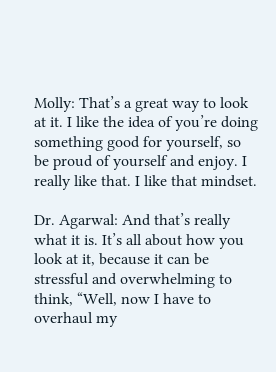Molly: That’s a great way to look at it. I like the idea of you’re doing something good for yourself, so be proud of yourself and enjoy. I really like that. I like that mindset.

Dr. Agarwal: And that’s really what it is. It’s all about how you look at it, because it can be stressful and overwhelming to think, “Well, now I have to overhaul my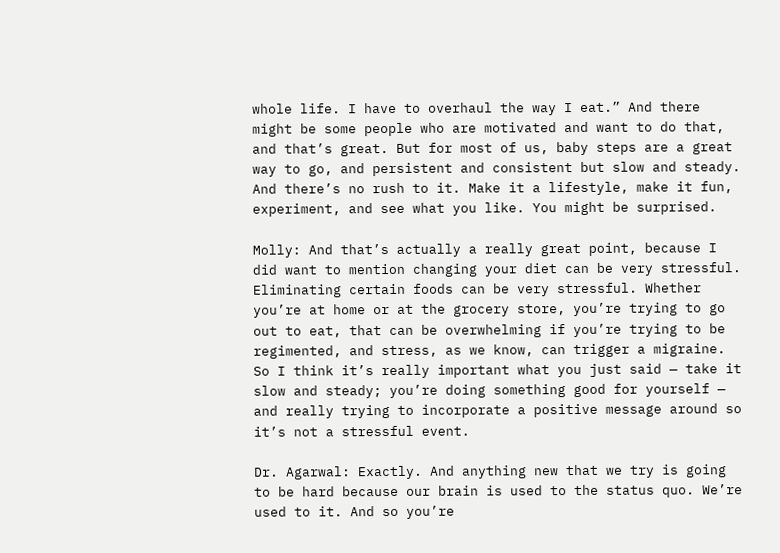whole life. I have to overhaul the way I eat.” And there might be some people who are motivated and want to do that, and that’s great. But for most of us, baby steps are a great way to go, and persistent and consistent but slow and steady. And there’s no rush to it. Make it a lifestyle, make it fun, experiment, and see what you like. You might be surprised.

Molly: And that’s actually a really great point, because I did want to mention changing your diet can be very stressful. Eliminating certain foods can be very stressful. Whether you’re at home or at the grocery store, you’re trying to go out to eat, that can be overwhelming if you’re trying to be regimented, and stress, as we know, can trigger a migraine. So I think it’s really important what you just said — take it slow and steady; you’re doing something good for yourself — and really trying to incorporate a positive message around so it’s not a stressful event.

Dr. Agarwal: Exactly. And anything new that we try is going to be hard because our brain is used to the status quo. We’re used to it. And so you’re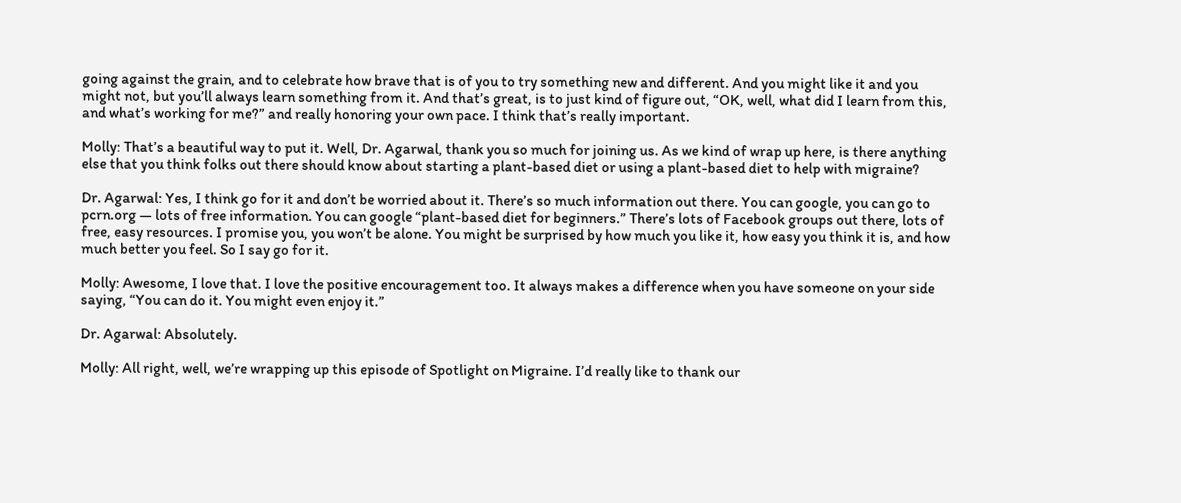going against the grain, and to celebrate how brave that is of you to try something new and different. And you might like it and you might not, but you’ll always learn something from it. And that’s great, is to just kind of figure out, “OK, well, what did I learn from this, and what’s working for me?” and really honoring your own pace. I think that’s really important.

Molly: That’s a beautiful way to put it. Well, Dr. Agarwal, thank you so much for joining us. As we kind of wrap up here, is there anything else that you think folks out there should know about starting a plant-based diet or using a plant-based diet to help with migraine?

Dr. Agarwal: Yes, I think go for it and don’t be worried about it. There’s so much information out there. You can google, you can go to pcrn.org — lots of free information. You can google “plant-based diet for beginners.” There’s lots of Facebook groups out there, lots of free, easy resources. I promise you, you won’t be alone. You might be surprised by how much you like it, how easy you think it is, and how much better you feel. So I say go for it.

Molly: Awesome, I love that. I love the positive encouragement too. It always makes a difference when you have someone on your side saying, “You can do it. You might even enjoy it.”

Dr. Agarwal: Absolutely.

Molly: All right, well, we’re wrapping up this episode of Spotlight on Migraine. I’d really like to thank our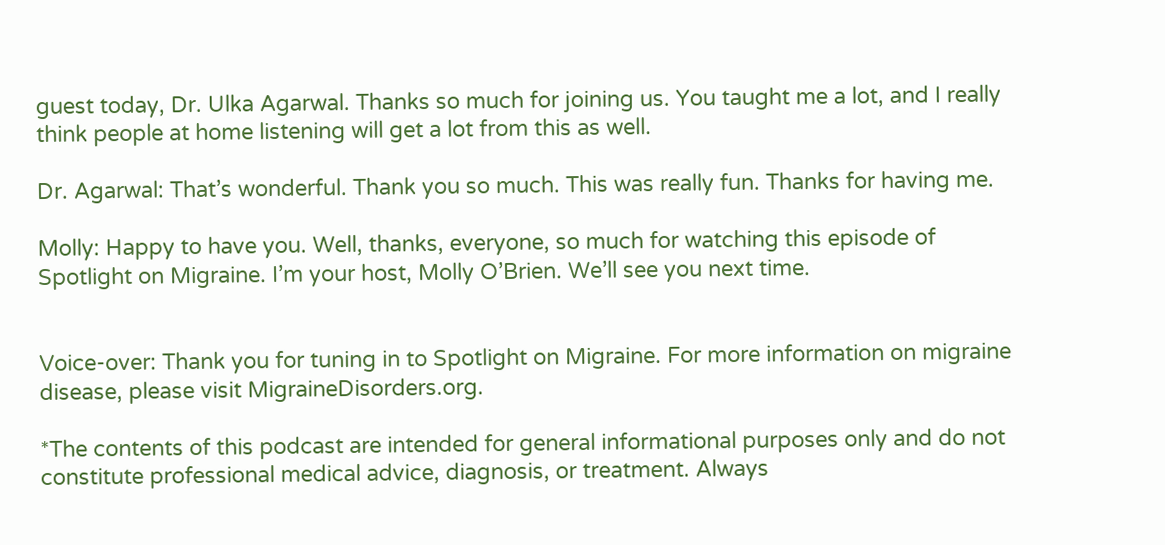guest today, Dr. Ulka Agarwal. Thanks so much for joining us. You taught me a lot, and I really think people at home listening will get a lot from this as well.

Dr. Agarwal: That’s wonderful. Thank you so much. This was really fun. Thanks for having me.

Molly: Happy to have you. Well, thanks, everyone, so much for watching this episode of Spotlight on Migraine. I’m your host, Molly O’Brien. We’ll see you next time.


Voice-over: Thank you for tuning in to Spotlight on Migraine. For more information on migraine disease, please visit MigraineDisorders.org.

*The contents of this podcast are intended for general informational purposes only and do not constitute professional medical advice, diagnosis, or treatment. Always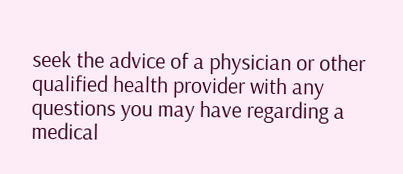seek the advice of a physician or other qualified health provider with any questions you may have regarding a medical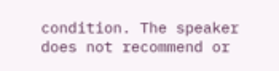condition. The speaker does not recommend or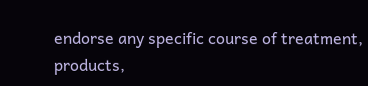endorse any specific course of treatment, products,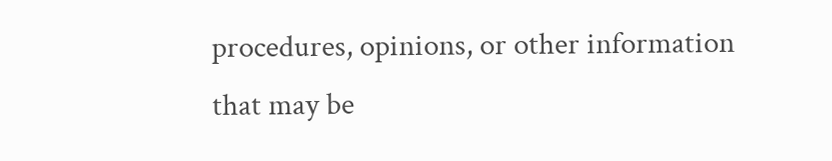procedures, opinions, or other information that may be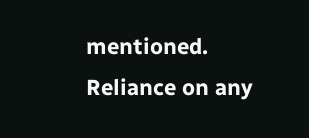mentioned. Reliance on any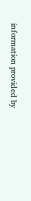information provided by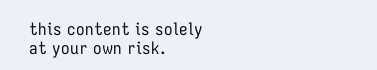this content is solely at your own risk.